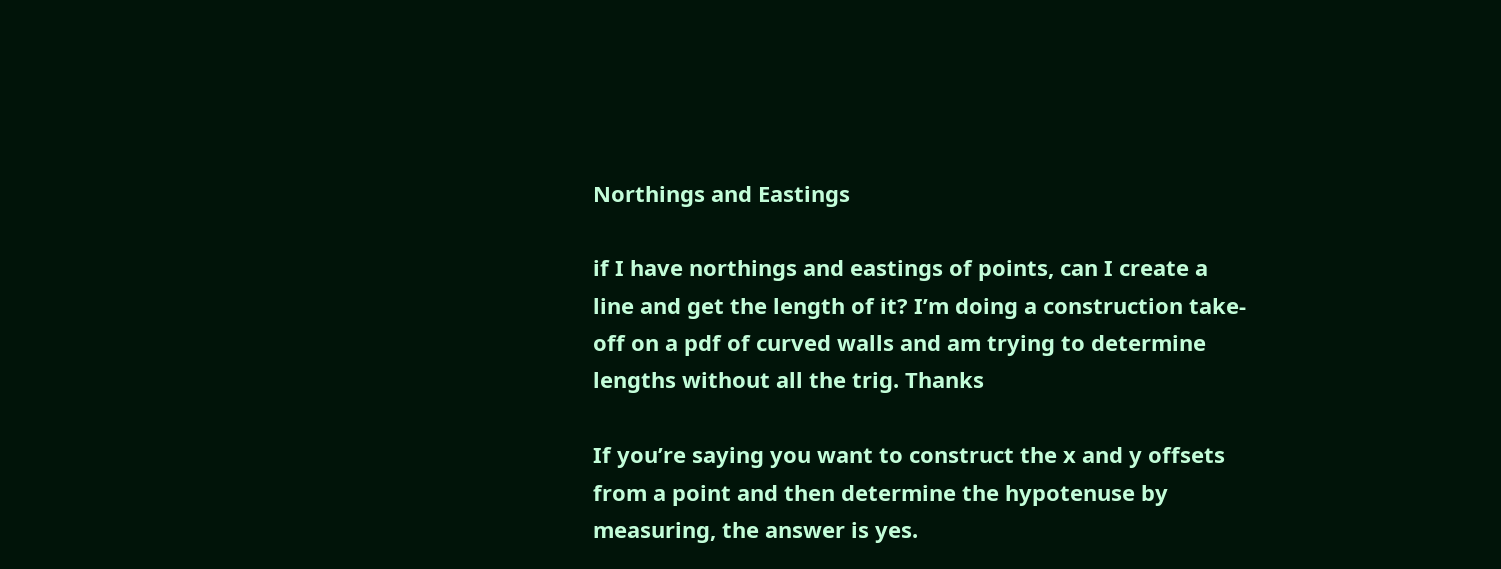Northings and Eastings

if I have northings and eastings of points, can I create a line and get the length of it? I’m doing a construction take-off on a pdf of curved walls and am trying to determine lengths without all the trig. Thanks

If you’re saying you want to construct the x and y offsets from a point and then determine the hypotenuse by measuring, the answer is yes.